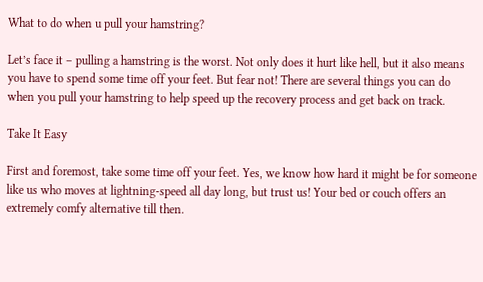What to do when u pull your hamstring?

Let’s face it – pulling a hamstring is the worst. Not only does it hurt like hell, but it also means you have to spend some time off your feet. But fear not! There are several things you can do when you pull your hamstring to help speed up the recovery process and get back on track.

Take It Easy

First and foremost, take some time off your feet. Yes, we know how hard it might be for someone like us who moves at lightning-speed all day long, but trust us! Your bed or couch offers an extremely comfy alternative till then.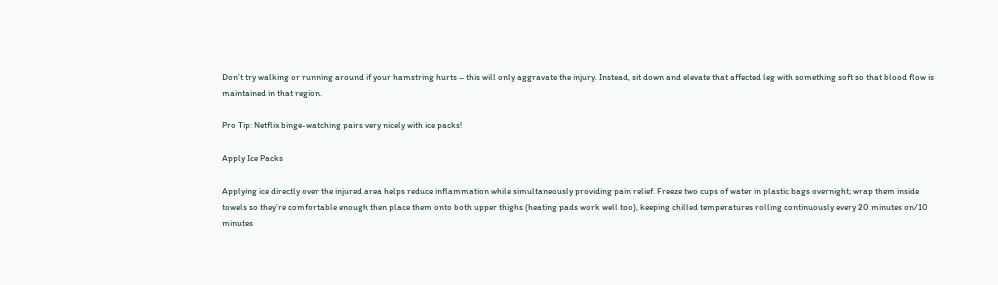Don’t try walking or running around if your hamstring hurts – this will only aggravate the injury. Instead, sit down and elevate that affected leg with something soft so that blood flow is maintained in that region.

Pro Tip: Netflix binge-watching pairs very nicely with ice packs!

Apply Ice Packs

Applying ice directly over the injured area helps reduce inflammation while simultaneously providing pain relief. Freeze two cups of water in plastic bags overnight; wrap them inside towels so they’re comfortable enough then place them onto both upper thighs (heating pads work well too), keeping chilled temperatures rolling continuously every 20 minutes on/10 minutes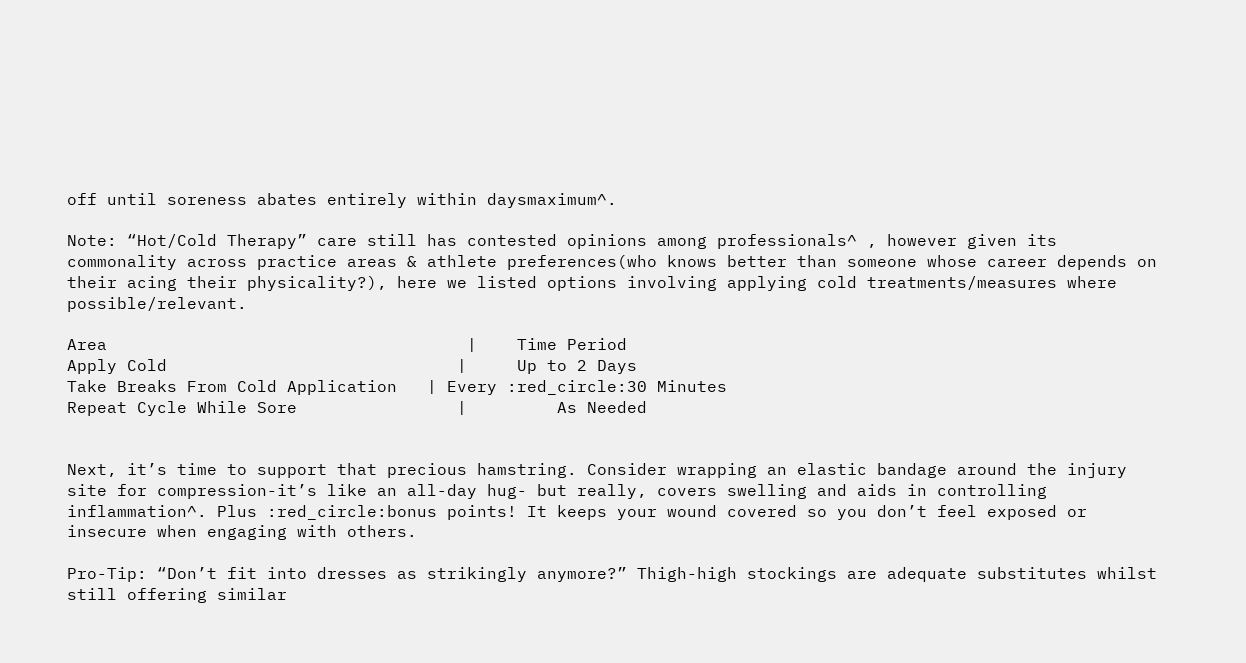off until soreness abates entirely within daysmaximum^.

Note: “Hot/Cold Therapy” care still has contested opinions among professionals^ , however given its commonality across practice areas & athlete preferences(who knows better than someone whose career depends on their acing their physicality?), here we listed options involving applying cold treatments/measures where possible/relevant.

Area                                    |    Time Period
Apply Cold                             |     Up to 2 Days
Take Breaks From Cold Application   | Every :red_circle:30 Minutes
Repeat Cycle While Sore                |         As Needed


Next, it’s time to support that precious hamstring. Consider wrapping an elastic bandage around the injury site for compression-it’s like an all-day hug- but really, covers swelling and aids in controlling inflammation^. Plus :red_circle:bonus points! It keeps your wound covered so you don’t feel exposed or insecure when engaging with others.

Pro-Tip: “Don’t fit into dresses as strikingly anymore?” Thigh-high stockings are adequate substitutes whilst still offering similar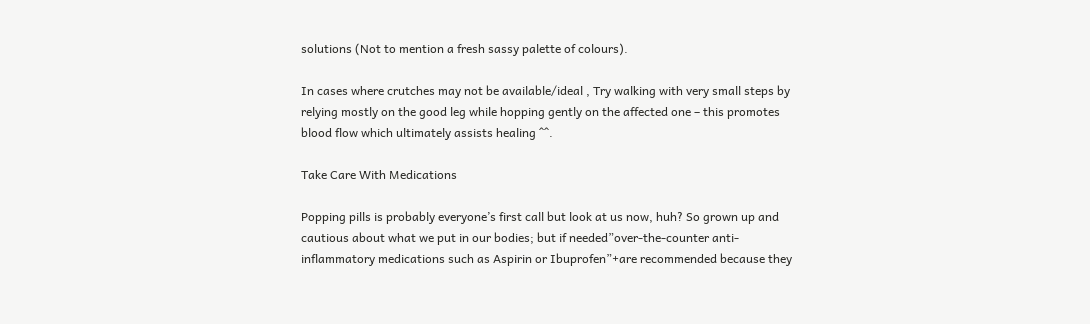solutions (Not to mention a fresh sassy palette of colours).

In cases where crutches may not be available/ideal , Try walking with very small steps by relying mostly on the good leg while hopping gently on the affected one – this promotes blood flow which ultimately assists healing ^^.

Take Care With Medications

Popping pills is probably everyone’s first call but look at us now, huh? So grown up and cautious about what we put in our bodies; but if needed”over-the-counter anti-inflammatory medications such as Aspirin or Ibuprofen”+are recommended because they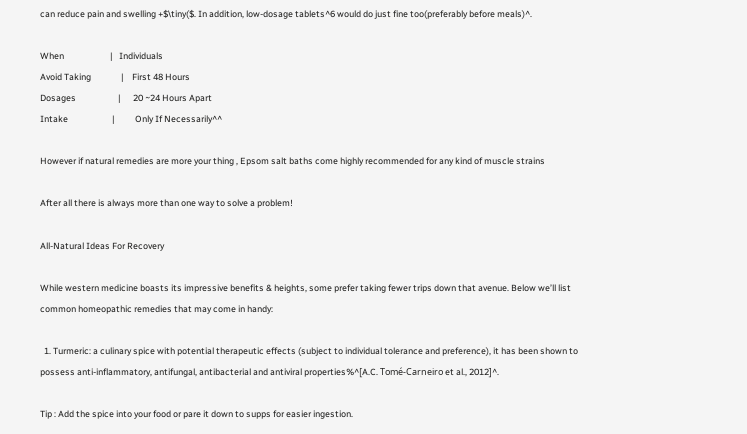can reduce pain and swelling +$\tiny($. In addition, low-dosage tablets^6 would do just fine too(preferably before meals)^.

When                       |   Individuals
Avoid Taking               |    First 48 Hours
Dosages                     |      20 ~24 Hours Apart
Intake                      |          Only If Necessarily^^

However if natural remedies are more your thing , Epsom salt baths come highly recommended for any kind of muscle strains

After all there is always more than one way to solve a problem!

All-Natural Ideas For Recovery

While western medicine boasts its impressive benefits & heights, some prefer taking fewer trips down that avenue. Below we’ll list common homeopathic remedies that may come in handy:

  1. Turmeric: a culinary spice with potential therapeutic effects (subject to individual tolerance and preference), it has been shown to possess anti-inflammatory, antifungal, antibacterial and antiviral properties%^[A.C. Tomé-Carneiro et al., 2012]^.

Tip : Add the spice into your food or pare it down to supps for easier ingestion.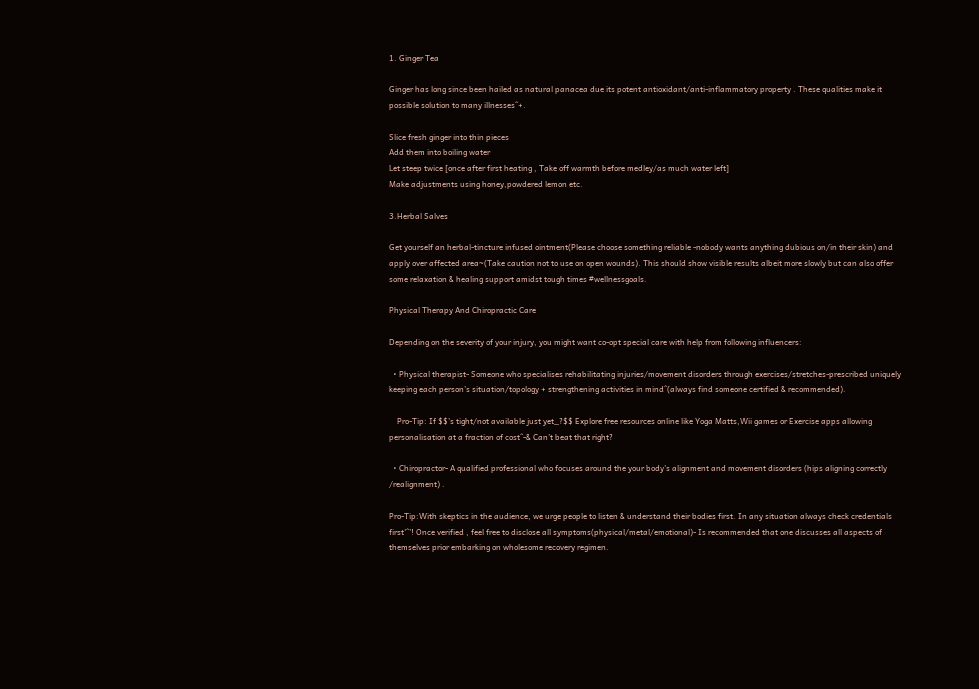1. Ginger Tea

Ginger has long since been hailed as natural panacea due its potent antioxidant/anti-inflammatory property . These qualities make it possible solution to many illnesses^+.

Slice fresh ginger into thin pieces
Add them into boiling water
Let steep twice [once after first heating , Take off warmth before medley/as much water left]
Make adjustments using honey,powdered lemon etc.

3.Herbal Salves

Get yourself an herbal-tincture infused ointment(Please choose something reliable -nobody wants anything dubious on/in their skin) and apply over affected area~(Take caution not to use on open wounds). This should show visible results albeit more slowly but can also offer some relaxation & healing support amidst tough times #wellnessgoals.

Physical Therapy And Chiropractic Care

Depending on the severity of your injury, you might want co-opt special care with help from following influencers:

  • Physical therapist- Someone who specialises rehabilitating injuries/movement disorders through exercises/stretches-prescribed uniquely keeping each person’s situation/topology + strengthening activities in mind^(always find someone certified & recommended).

    Pro-Tip: If $$’s tight/not available just yet_?$$ Explore free resources online like Yoga Matts,Wii games or Exercise apps allowing personalisation at a fraction of cost^-& Can’t beat that right?

  • Chiropractor- A qualified professional who focuses around the your body’s alignment and movement disorders (hips aligning correctly /realignment) .

Pro-Tip:With skeptics in the audience, we urge people to listen & understand their bodies first. In any situation always check credentials first’^’! Once verified , feel free to disclose all symptoms(physical/metal/emotional)- Is recommended that one discusses all aspects of themselves prior embarking on wholesome recovery regimen.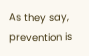As they say, prevention is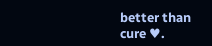better than cure ♥.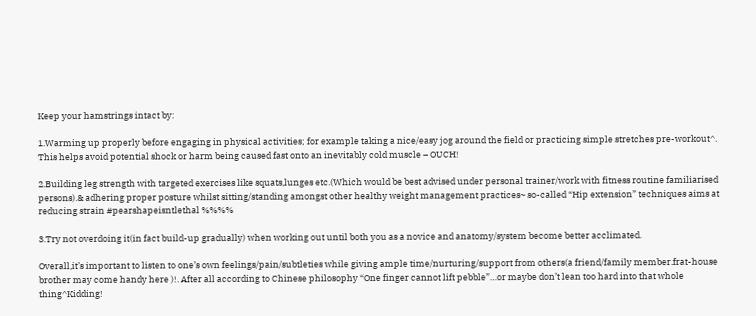Keep your hamstrings intact by:

1.Warming up properly before engaging in physical activities; for example taking a nice/easy jog around the field or practicing simple stretches pre-workout^. This helps avoid potential shock or harm being caused fast onto an inevitably cold muscle – OUCH!

2.Building leg strength with targeted exercises like squats,lunges etc.(Which would be best advised under personal trainer/work with fitness routine familiarised persons).& adhering proper posture whilst sitting/standing amongst other healthy weight management practices~ so-called “Hip extension” techniques aims at reducing strain #pearshapeisntlethal %%%%

3.Try not overdoing it(in fact build-up gradually) when working out until both you as a novice and anatomy/system become better acclimated.

Overall,it’s important to listen to one’s own feelings/pain/subtleties while giving ample time/nurturing/support from others(a friend/family member.frat-house brother may come handy here )!. After all according to Chinese philosophy “One finger cannot lift pebble”…or maybe don’t lean too hard into that whole thing^Kidding!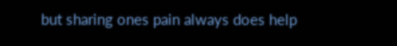but sharing ones pain always does help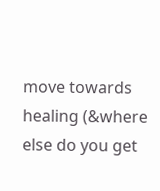move towards healing (&where else do you get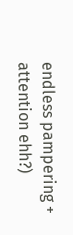endless pampering + attention ehh?)